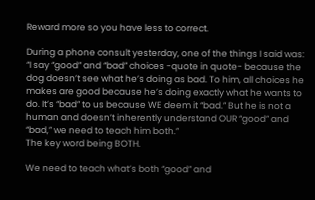Reward more so you have less to correct.

During a phone consult yesterday, one of the things I said was:
“I say “good” and “bad” choices -quote in quote- because the dog doesn’t see what he’s doing as bad. To him, all choices he makes are good because he’s doing exactly what he wants to do. It’s “bad” to us because WE deem it “bad.” But he is not a human and doesn’t inherently understand OUR “good” and “bad,” we need to teach him both.”
The key word being BOTH.

We need to teach what’s both “good” and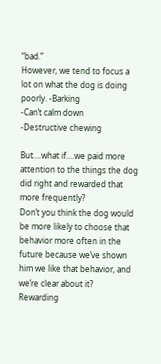“bad.”
However, we tend to focus a lot on what the dog is doing poorly. -Barking
-Can’t calm down
-Destructive chewing

But….what if….we paid more attention to the things the dog did right and rewarded that more frequently?
Don’t you think the dog would be more likely to choose that behavior more often in the future because we’ve shown him we like that behavior, and we’re clear about it?
Rewarding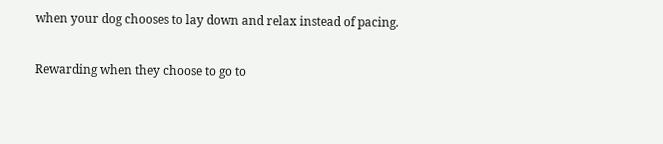when your dog chooses to lay down and relax instead of pacing.

Rewarding when they choose to go to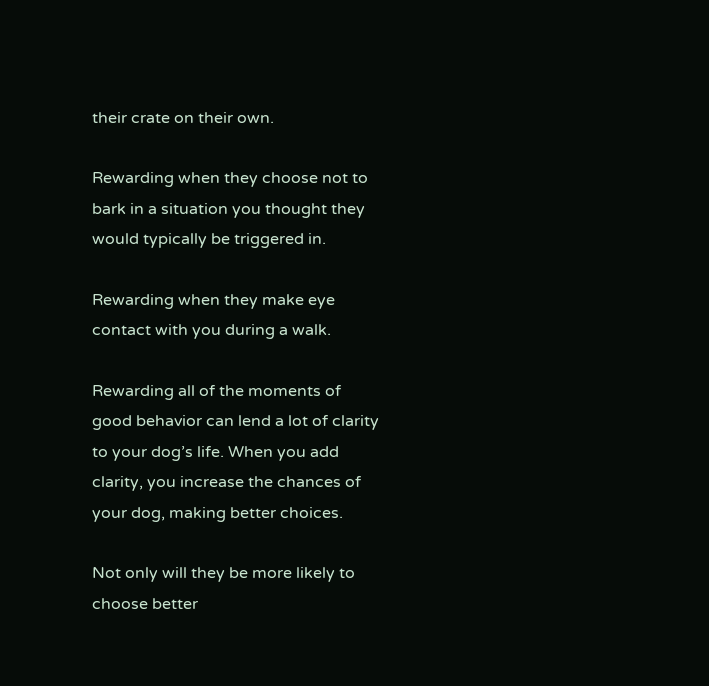their crate on their own.

Rewarding when they choose not to bark in a situation you thought they would typically be triggered in.

Rewarding when they make eye contact with you during a walk.

Rewarding all of the moments of good behavior can lend a lot of clarity to your dog’s life. When you add clarity, you increase the chances of your dog, making better choices.

Not only will they be more likely to choose better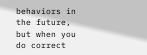behaviors in the future, but when you do correct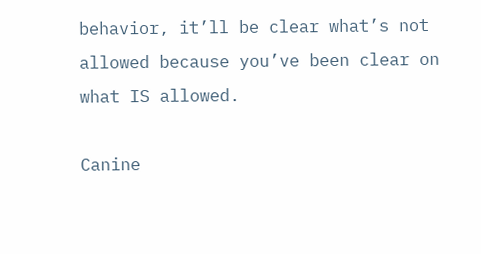behavior, it’ll be clear what’s not allowed because you’ve been clear on what IS allowed.

Canine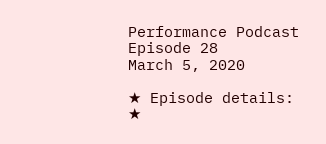Performance Podcast
Episode 28
March 5, 2020

★ Episode details:
★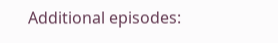Additional episodes: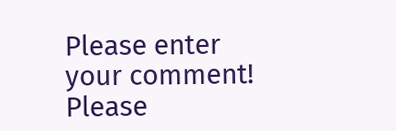Please enter your comment!
Please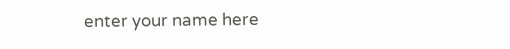enter your name here